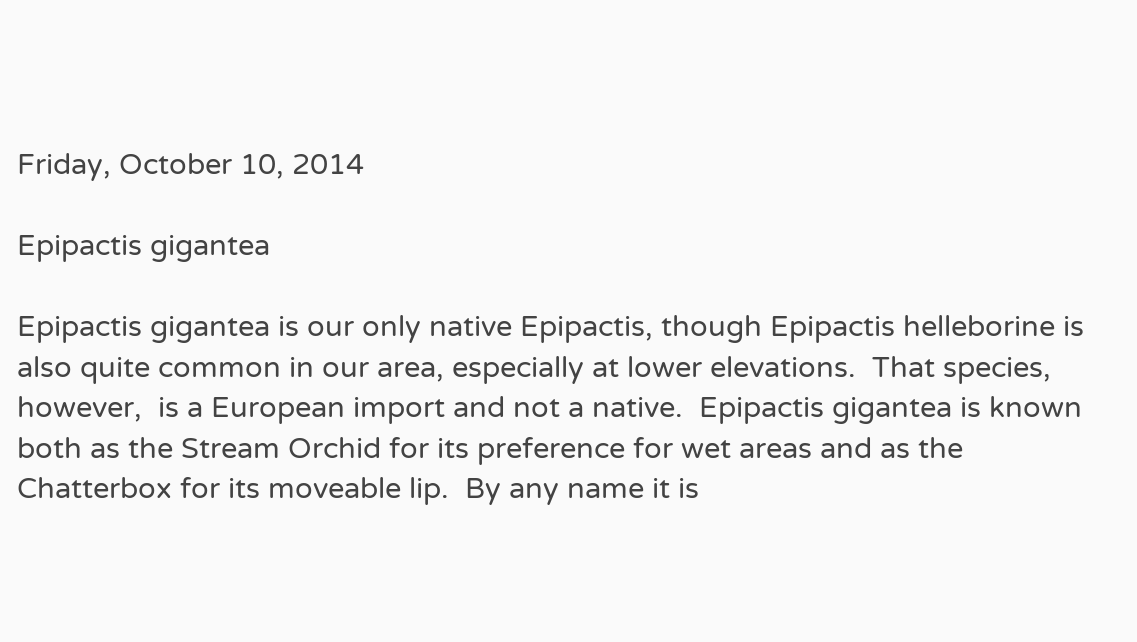Friday, October 10, 2014

Epipactis gigantea

Epipactis gigantea is our only native Epipactis, though Epipactis helleborine is also quite common in our area, especially at lower elevations.  That species, however,  is a European import and not a native.  Epipactis gigantea is known both as the Stream Orchid for its preference for wet areas and as the Chatterbox for its moveable lip.  By any name it is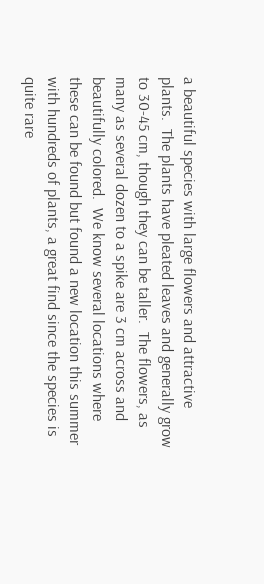a beautiful species with large flowers and attractive plants.  The plants have pleated leaves and generally grow to 30-45 cm, though they can be taller.  The flowers, as many as several dozen to a spike are 3 cm across and beautifully colored.  We know several locations where these can be found but found a new location this summer with hundreds of plants, a great find since the species is quite rare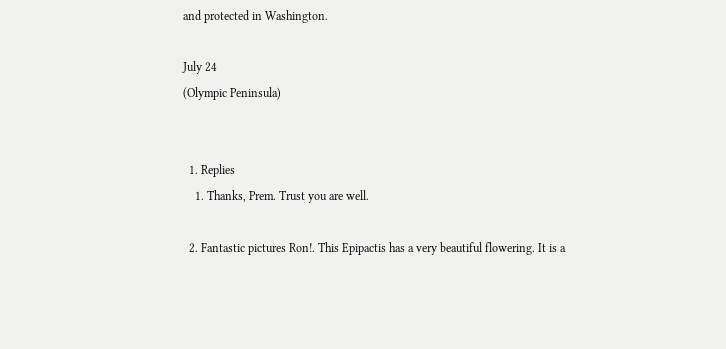and protected in Washington.

July 24
(Olympic Peninsula)


  1. Replies
    1. Thanks, Prem. Trust you are well.

  2. Fantastic pictures Ron!. This Epipactis has a very beautiful flowering. It is a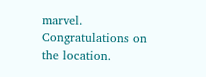marvel. Congratulations on the location.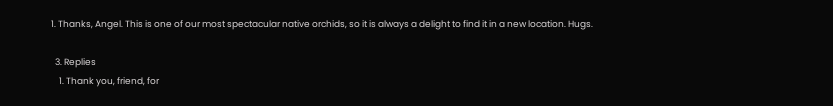1. Thanks, Angel. This is one of our most spectacular native orchids, so it is always a delight to find it in a new location. Hugs.

  3. Replies
    1. Thank you, friend, for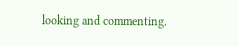looking and commenting.